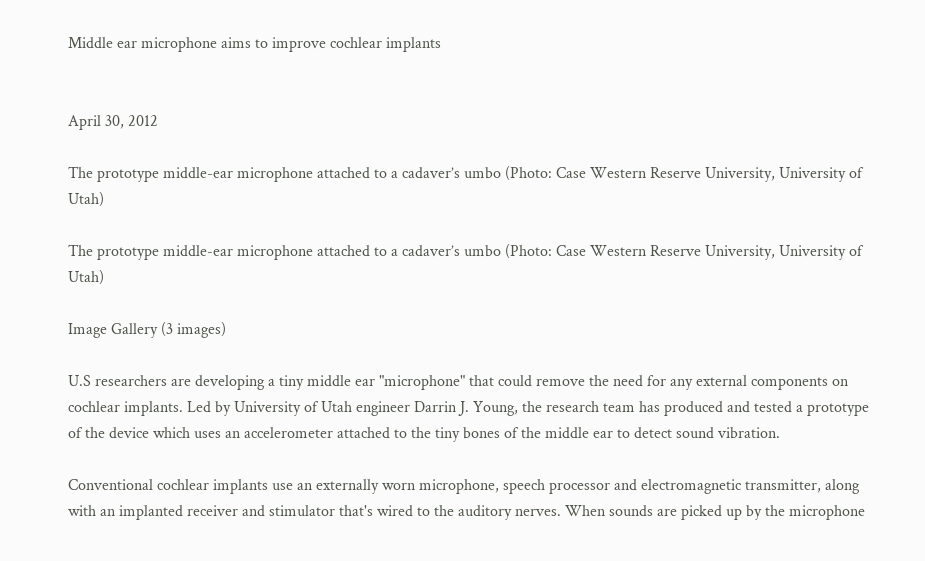Middle ear microphone aims to improve cochlear implants


April 30, 2012

The prototype middle-ear microphone attached to a cadaver’s umbo (Photo: Case Western Reserve University, University of Utah)

The prototype middle-ear microphone attached to a cadaver’s umbo (Photo: Case Western Reserve University, University of Utah)

Image Gallery (3 images)

U.S researchers are developing a tiny middle ear "microphone" that could remove the need for any external components on cochlear implants. Led by University of Utah engineer Darrin J. Young, the research team has produced and tested a prototype of the device which uses an accelerometer attached to the tiny bones of the middle ear to detect sound vibration.

Conventional cochlear implants use an externally worn microphone, speech processor and electromagnetic transmitter, along with an implanted receiver and stimulator that's wired to the auditory nerves. When sounds are picked up by the microphone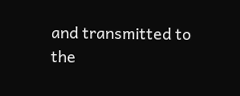and transmitted to the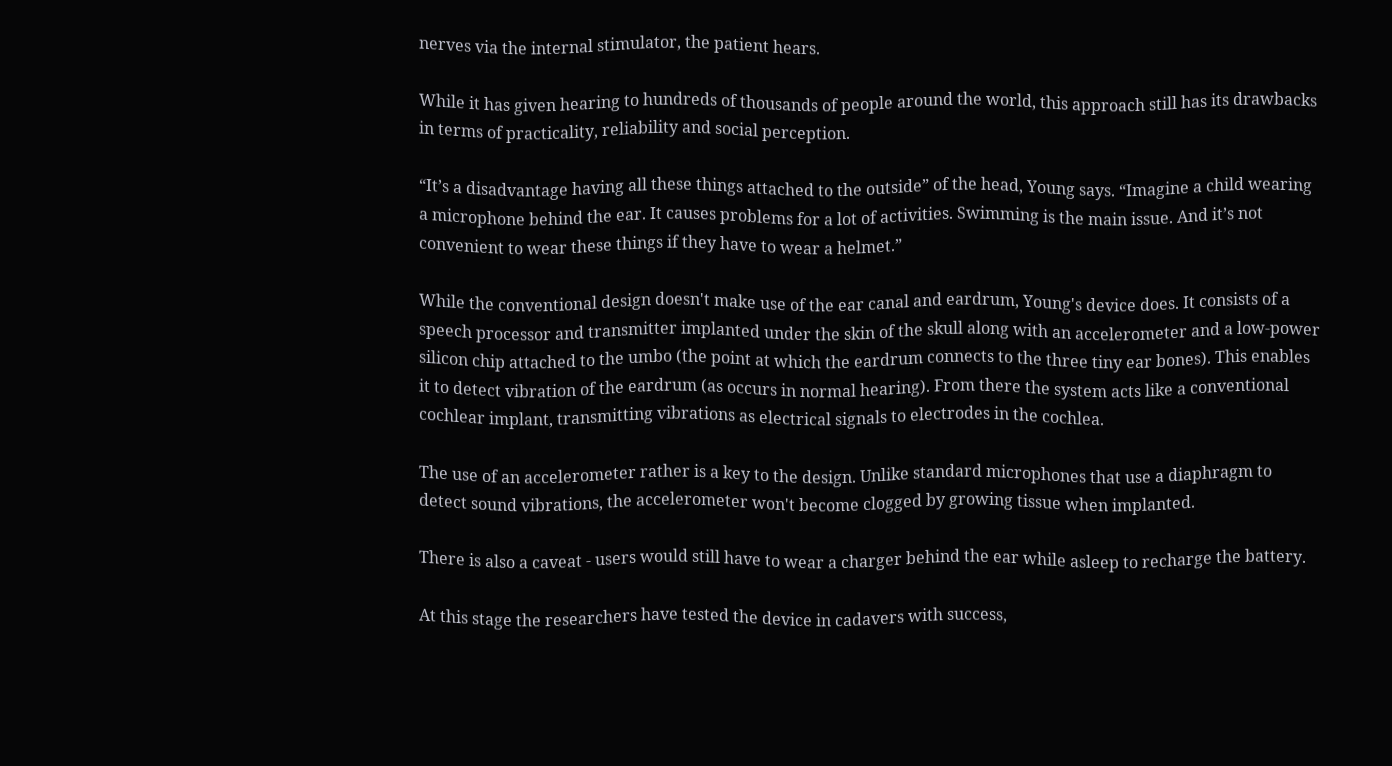nerves via the internal stimulator, the patient hears.

While it has given hearing to hundreds of thousands of people around the world, this approach still has its drawbacks in terms of practicality, reliability and social perception.

“It’s a disadvantage having all these things attached to the outside” of the head, Young says. “Imagine a child wearing a microphone behind the ear. It causes problems for a lot of activities. Swimming is the main issue. And it’s not convenient to wear these things if they have to wear a helmet.”

While the conventional design doesn't make use of the ear canal and eardrum, Young's device does. It consists of a speech processor and transmitter implanted under the skin of the skull along with an accelerometer and a low-power silicon chip attached to the umbo (the point at which the eardrum connects to the three tiny ear bones). This enables it to detect vibration of the eardrum (as occurs in normal hearing). From there the system acts like a conventional cochlear implant, transmitting vibrations as electrical signals to electrodes in the cochlea.

The use of an accelerometer rather is a key to the design. Unlike standard microphones that use a diaphragm to detect sound vibrations, the accelerometer won't become clogged by growing tissue when implanted.

There is also a caveat - users would still have to wear a charger behind the ear while asleep to recharge the battery.

At this stage the researchers have tested the device in cadavers with success,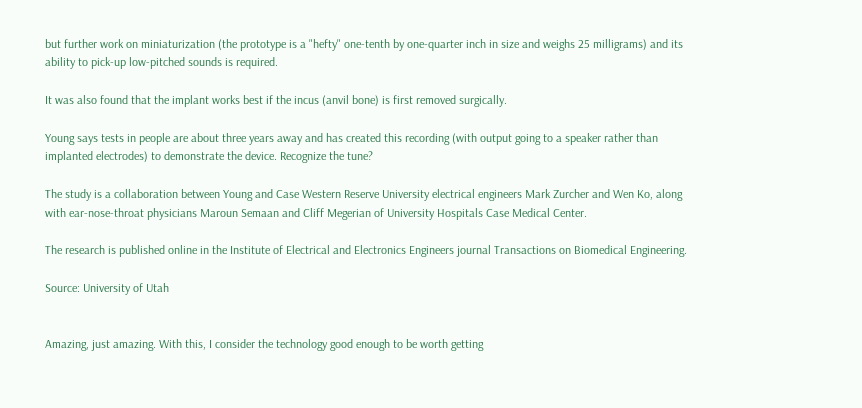but further work on miniaturization (the prototype is a "hefty" one-tenth by one-quarter inch in size and weighs 25 milligrams) and its ability to pick-up low-pitched sounds is required.

It was also found that the implant works best if the incus (anvil bone) is first removed surgically.

Young says tests in people are about three years away and has created this recording (with output going to a speaker rather than implanted electrodes) to demonstrate the device. Recognize the tune?

The study is a collaboration between Young and Case Western Reserve University electrical engineers Mark Zurcher and Wen Ko, along with ear-nose-throat physicians Maroun Semaan and Cliff Megerian of University Hospitals Case Medical Center.

The research is published online in the Institute of Electrical and Electronics Engineers journal Transactions on Biomedical Engineering.

Source: University of Utah


Amazing, just amazing. With this, I consider the technology good enough to be worth getting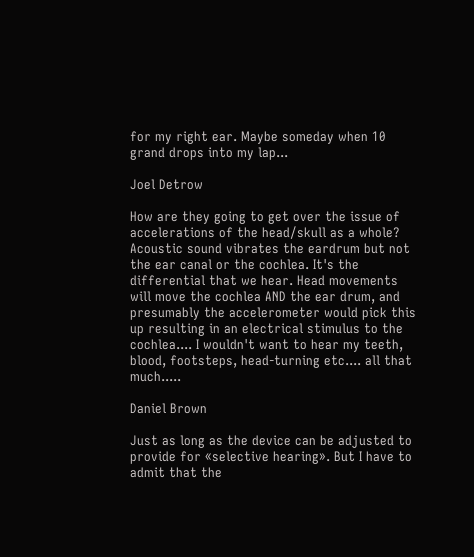for my right ear. Maybe someday when 10 grand drops into my lap...

Joel Detrow

How are they going to get over the issue of accelerations of the head/skull as a whole? Acoustic sound vibrates the eardrum but not the ear canal or the cochlea. It's the differential that we hear. Head movements will move the cochlea AND the ear drum, and presumably the accelerometer would pick this up resulting in an electrical stimulus to the cochlea.... I wouldn't want to hear my teeth, blood, footsteps, head-turning etc.... all that much.....

Daniel Brown

Just as long as the device can be adjusted to provide for «selective hearing». But I have to admit that the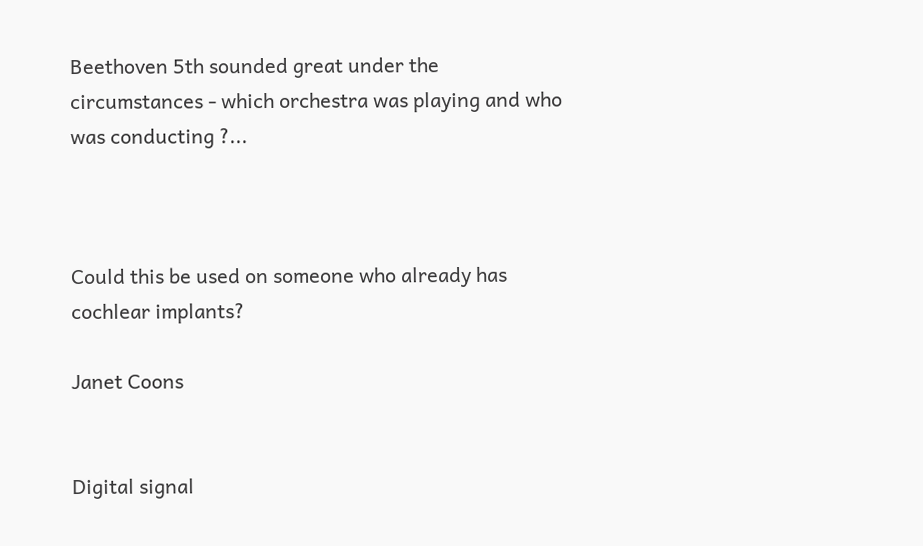Beethoven 5th sounded great under the circumstances - which orchestra was playing and who was conducting ?...



Could this be used on someone who already has cochlear implants?

Janet Coons


Digital signal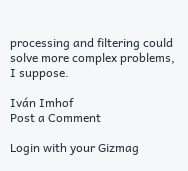processing and filtering could solve more complex problems, I suppose.

Iván Imhof
Post a Comment

Login with your Gizmag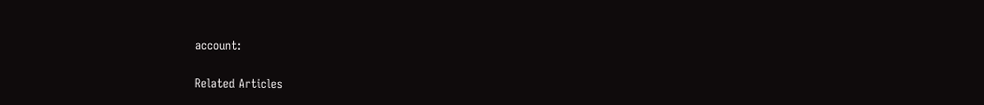account:

Related Articles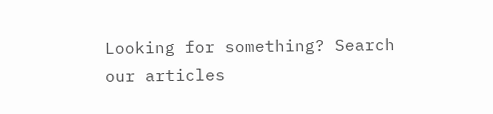Looking for something? Search our articles